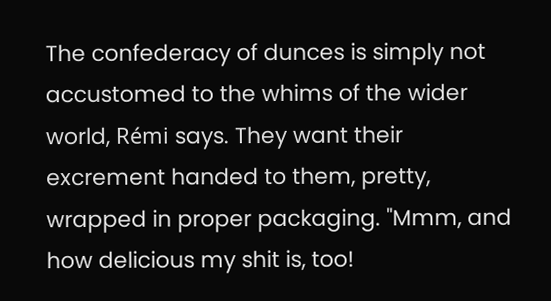The confederacy of dunces is simply not accustomed to the whims of the wider world, Rémi says. They want their excrement handed to them, pretty, wrapped in proper packaging. "Mmm, and how delicious my shit is, too!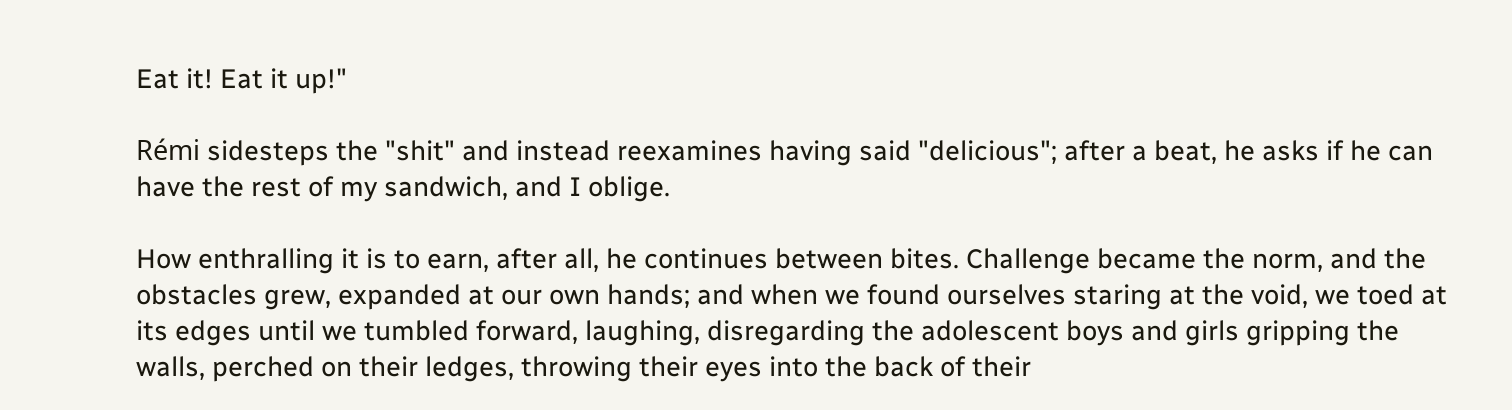Eat it! Eat it up!"

Rémi sidesteps the "shit" and instead reexamines having said "delicious"; after a beat, he asks if he can have the rest of my sandwich, and I oblige.

How enthralling it is to earn, after all, he continues between bites. Challenge became the norm, and the obstacles grew, expanded at our own hands; and when we found ourselves staring at the void, we toed at its edges until we tumbled forward, laughing, disregarding the adolescent boys and girls gripping the walls, perched on their ledges, throwing their eyes into the back of their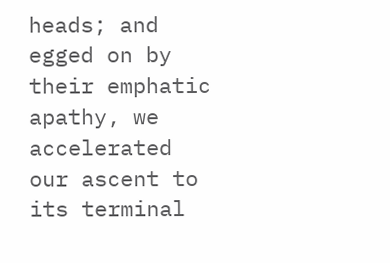heads; and egged on by their emphatic apathy, we accelerated our ascent to its terminal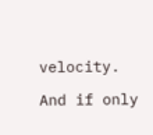velocity.

And if only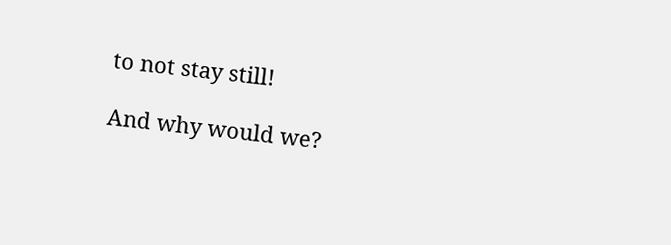to not stay still!

And why would we?